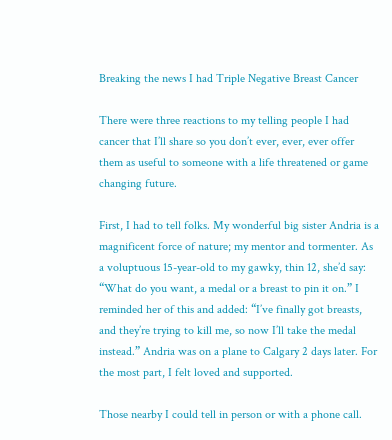Breaking the news I had Triple Negative Breast Cancer

There were three reactions to my telling people I had cancer that I’ll share so you don’t ever, ever, ever offer them as useful to someone with a life threatened or game changing future.

First, I had to tell folks. My wonderful big sister Andria is a magnificent force of nature; my mentor and tormenter. As a voluptuous 15-year-old to my gawky, thin 12, she’d say: “What do you want, a medal or a breast to pin it on.” I reminded her of this and added: “I’ve finally got breasts, and they’re trying to kill me, so now I’ll take the medal instead.” Andria was on a plane to Calgary 2 days later. For the most part, I felt loved and supported.

Those nearby I could tell in person or with a phone call.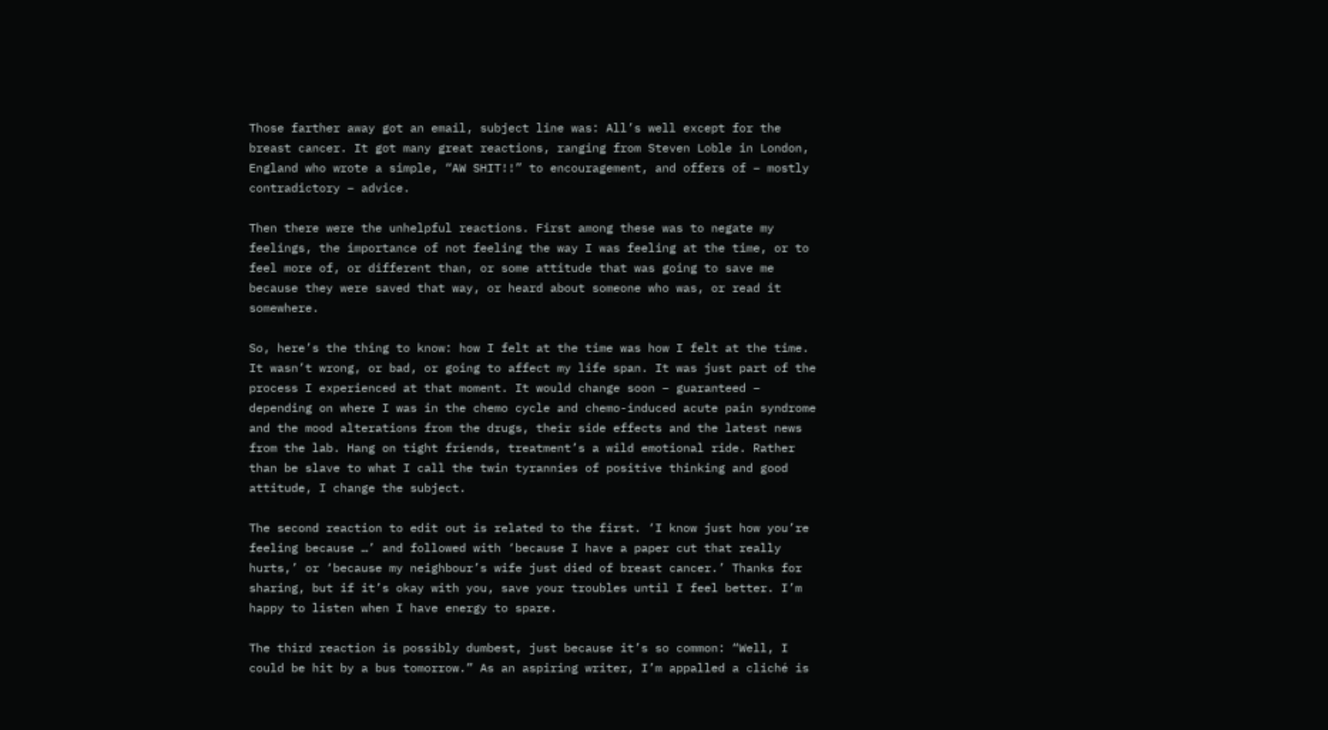Those farther away got an email, subject line was: All’s well except for the breast cancer. It got many great reactions, ranging from Steven Loble in London, England who wrote a simple, “AW SHIT!!” to encouragement, and offers of – mostly contradictory – advice.

Then there were the unhelpful reactions. First among these was to negate my feelings, the importance of not feeling the way I was feeling at the time, or to feel more of, or different than, or some attitude that was going to save me because they were saved that way, or heard about someone who was, or read it somewhere.

So, here’s the thing to know: how I felt at the time was how I felt at the time. It wasn’t wrong, or bad, or going to affect my life span. It was just part of the process I experienced at that moment. It would change soon – guaranteed – depending on where I was in the chemo cycle and chemo-induced acute pain syndrome and the mood alterations from the drugs, their side effects and the latest news from the lab. Hang on tight friends, treatment’s a wild emotional ride. Rather than be slave to what I call the twin tyrannies of positive thinking and good attitude, I change the subject.

The second reaction to edit out is related to the first. ‘I know just how you’re feeling because …’ and followed with ‘because I have a paper cut that really hurts,’ or ‘because my neighbour’s wife just died of breast cancer.’ Thanks for sharing, but if it’s okay with you, save your troubles until I feel better. I’m happy to listen when I have energy to spare.

The third reaction is possibly dumbest, just because it’s so common: “Well, I could be hit by a bus tomorrow.” As an aspiring writer, I’m appalled a cliché is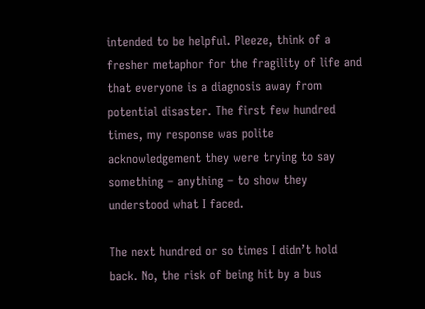intended to be helpful. Pleeze, think of a fresher metaphor for the fragility of life and that everyone is a diagnosis away from potential disaster. The first few hundred times, my response was polite acknowledgement they were trying to say something – anything – to show they understood what I faced.

The next hundred or so times I didn’t hold back. No, the risk of being hit by a bus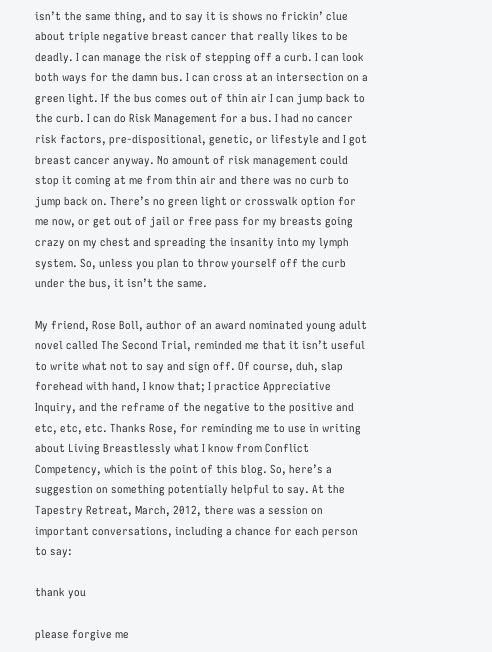isn’t the same thing, and to say it is shows no frickin’ clue about triple negative breast cancer that really likes to be deadly. I can manage the risk of stepping off a curb. I can look both ways for the damn bus. I can cross at an intersection on a green light. If the bus comes out of thin air I can jump back to the curb. I can do Risk Management for a bus. I had no cancer risk factors, pre-dispositional, genetic, or lifestyle and I got breast cancer anyway. No amount of risk management could stop it coming at me from thin air and there was no curb to jump back on. There’s no green light or crosswalk option for me now, or get out of jail or free pass for my breasts going crazy on my chest and spreading the insanity into my lymph system. So, unless you plan to throw yourself off the curb under the bus, it isn’t the same.

My friend, Rose Boll, author of an award nominated young adult novel called The Second Trial, reminded me that it isn’t useful to write what not to say and sign off. Of course, duh, slap forehead with hand, I know that; I practice Appreciative Inquiry, and the reframe of the negative to the positive and etc, etc, etc. Thanks Rose, for reminding me to use in writing about Living Breastlessly what I know from Conflict Competency, which is the point of this blog. So, here’s a suggestion on something potentially helpful to say. At the Tapestry Retreat, March, 2012, there was a session on important conversations, including a chance for each person to say:

thank you

please forgive me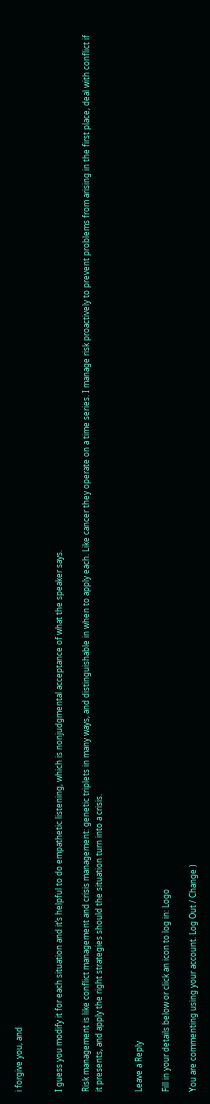i forgive you, and


I guess you modify it for each situation and it’s helpful to do empathetic listening, which is nonjudgmental acceptance of what the speaker says.

Risk management is like conflict management and crisis management: genetic triplets in many ways, and distinguishable in when to apply each. Like cancer they operate on a time series. I manage risk proactively to prevent problems from arising in the first place, deal with conflict if it presents, and apply the right strategies should the situation turn into a crisis.


Leave a Reply

Fill in your details below or click an icon to log in: Logo

You are commenting using your account. Log Out / Change )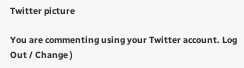Twitter picture

You are commenting using your Twitter account. Log Out / Change )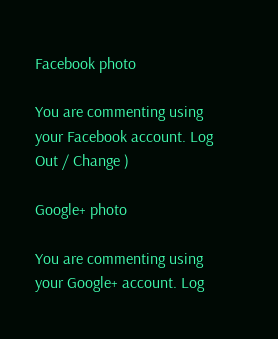Facebook photo

You are commenting using your Facebook account. Log Out / Change )

Google+ photo

You are commenting using your Google+ account. Log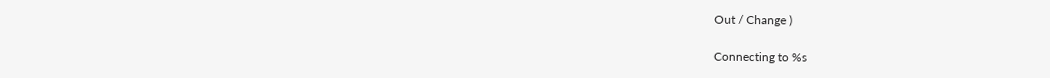Out / Change )

Connecting to %s